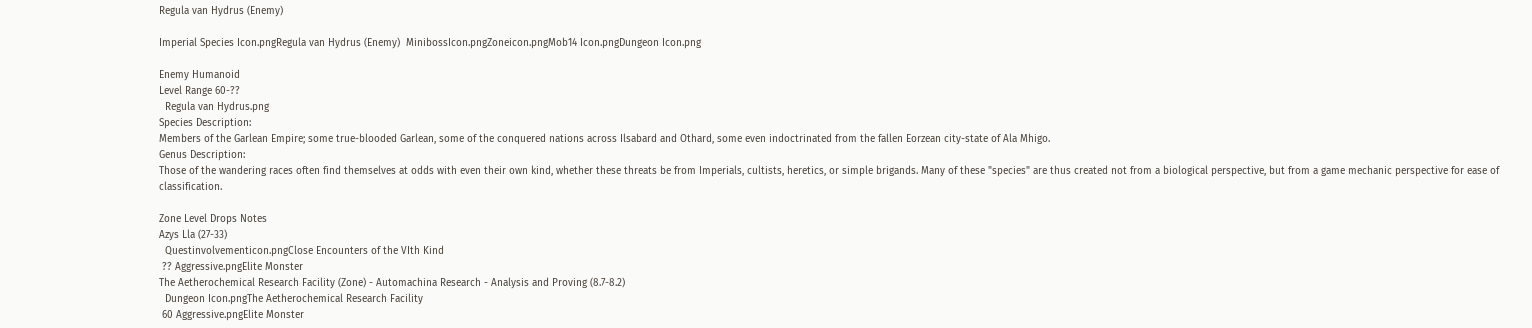Regula van Hydrus (Enemy)

Imperial Species Icon.pngRegula van Hydrus (Enemy)  MinibossIcon.pngZoneicon.pngMob14 Icon.pngDungeon Icon.png

Enemy Humanoid
Level Range 60-??
  Regula van Hydrus.png
Species Description:
Members of the Garlean Empire; some true-blooded Garlean, some of the conquered nations across Ilsabard and Othard, some even indoctrinated from the fallen Eorzean city-state of Ala Mhigo.
Genus Description:
Those of the wandering races often find themselves at odds with even their own kind, whether these threats be from Imperials, cultists, heretics, or simple brigands. Many of these "species" are thus created not from a biological perspective, but from a game mechanic perspective for ease of classification.

Zone Level Drops Notes
Azys Lla (27-33)
  Questinvolvementicon.pngClose Encounters of the VIth Kind
 ?? Aggressive.pngElite Monster
The Aetherochemical Research Facility (Zone) - Automachina Research - Analysis and Proving (8.7-8.2)
  Dungeon Icon.pngThe Aetherochemical Research Facility
 60 Aggressive.pngElite Monster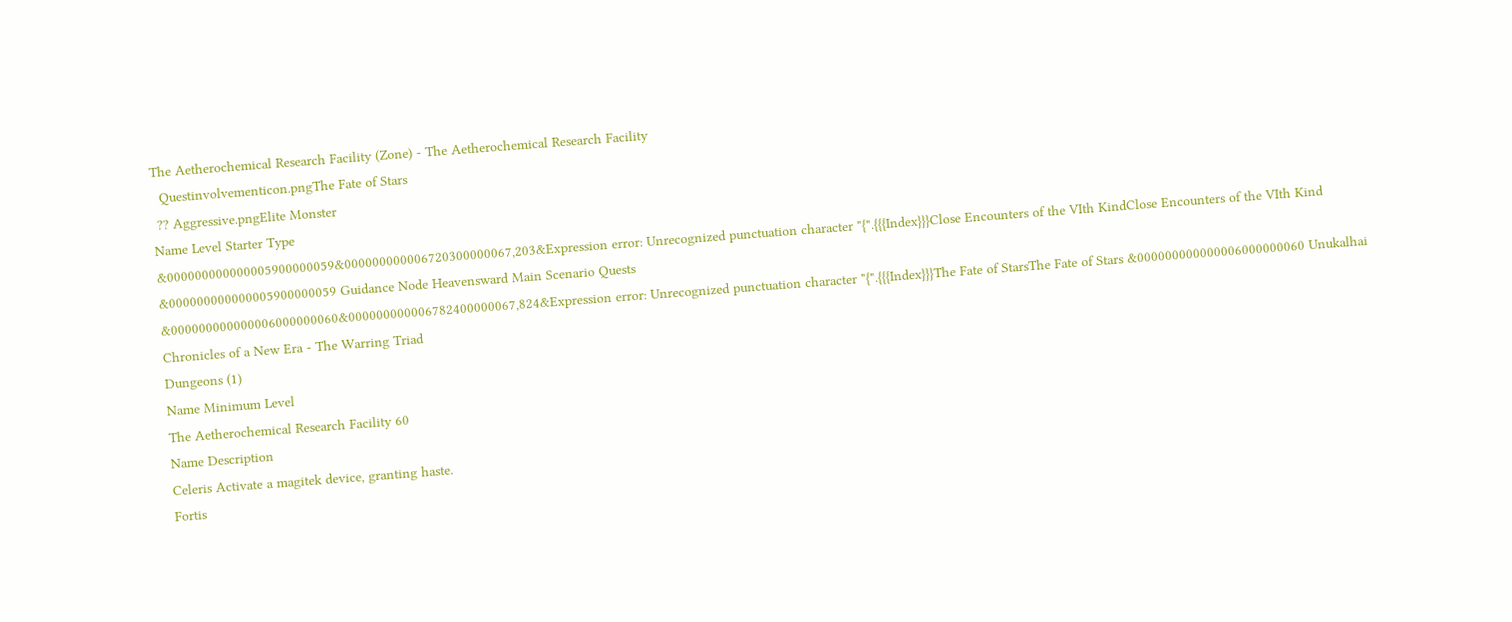The Aetherochemical Research Facility (Zone) - The Aetherochemical Research Facility
  Questinvolvementicon.pngThe Fate of Stars
 ?? Aggressive.pngElite Monster
Name Level Starter Type
&000000000000005900000059&000000000006720300000067,203&Expression error: Unrecognized punctuation character "{".{{{Index}}}Close Encounters of the VIth KindClose Encounters of the VIth Kind &000000000000005900000059 Guidance Node Heavensward Main Scenario Quests
&000000000000006000000060&000000000006782400000067,824&Expression error: Unrecognized punctuation character "{".{{{Index}}}The Fate of StarsThe Fate of Stars &000000000000006000000060 Unukalhai Chronicles of a New Era - The Warring Triad
Dungeons (1)
Name Minimum Level
The Aetherochemical Research Facility 60
Name Description
Celeris Activate a magitek device, granting haste.
Fortis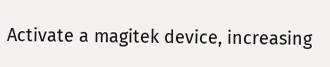Activate a magitek device, increasing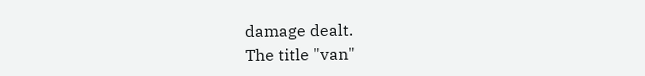damage dealt.
The title "van"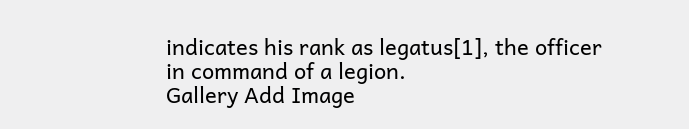indicates his rank as legatus[1], the officer in command of a legion.
Gallery Add Image